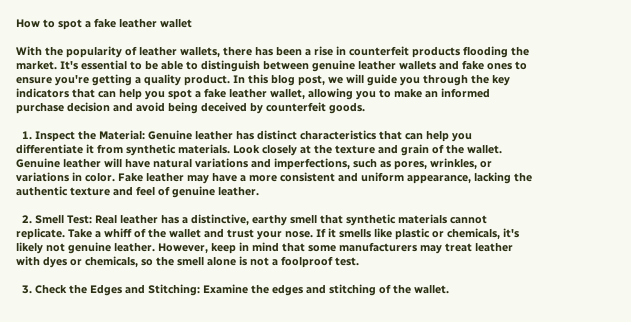How to spot a fake leather wallet

With the popularity of leather wallets, there has been a rise in counterfeit products flooding the market. It's essential to be able to distinguish between genuine leather wallets and fake ones to ensure you're getting a quality product. In this blog post, we will guide you through the key indicators that can help you spot a fake leather wallet, allowing you to make an informed purchase decision and avoid being deceived by counterfeit goods.

  1. Inspect the Material: Genuine leather has distinct characteristics that can help you differentiate it from synthetic materials. Look closely at the texture and grain of the wallet. Genuine leather will have natural variations and imperfections, such as pores, wrinkles, or variations in color. Fake leather may have a more consistent and uniform appearance, lacking the authentic texture and feel of genuine leather.

  2. Smell Test: Real leather has a distinctive, earthy smell that synthetic materials cannot replicate. Take a whiff of the wallet and trust your nose. If it smells like plastic or chemicals, it's likely not genuine leather. However, keep in mind that some manufacturers may treat leather with dyes or chemicals, so the smell alone is not a foolproof test.

  3. Check the Edges and Stitching: Examine the edges and stitching of the wallet.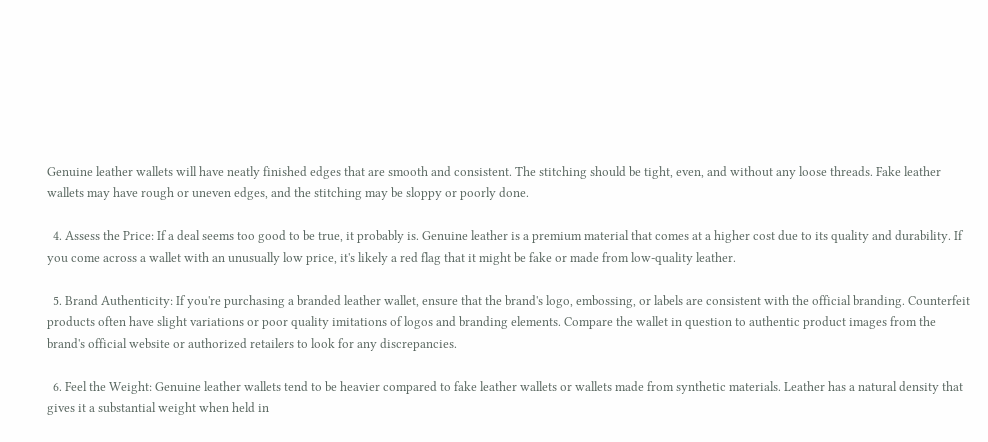Genuine leather wallets will have neatly finished edges that are smooth and consistent. The stitching should be tight, even, and without any loose threads. Fake leather wallets may have rough or uneven edges, and the stitching may be sloppy or poorly done.

  4. Assess the Price: If a deal seems too good to be true, it probably is. Genuine leather is a premium material that comes at a higher cost due to its quality and durability. If you come across a wallet with an unusually low price, it's likely a red flag that it might be fake or made from low-quality leather.

  5. Brand Authenticity: If you're purchasing a branded leather wallet, ensure that the brand's logo, embossing, or labels are consistent with the official branding. Counterfeit products often have slight variations or poor quality imitations of logos and branding elements. Compare the wallet in question to authentic product images from the brand's official website or authorized retailers to look for any discrepancies.

  6. Feel the Weight: Genuine leather wallets tend to be heavier compared to fake leather wallets or wallets made from synthetic materials. Leather has a natural density that gives it a substantial weight when held in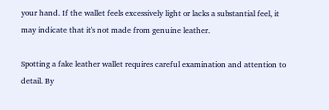your hand. If the wallet feels excessively light or lacks a substantial feel, it may indicate that it's not made from genuine leather.

Spotting a fake leather wallet requires careful examination and attention to detail. By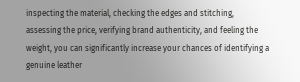inspecting the material, checking the edges and stitching, assessing the price, verifying brand authenticity, and feeling the weight, you can significantly increase your chances of identifying a genuine leather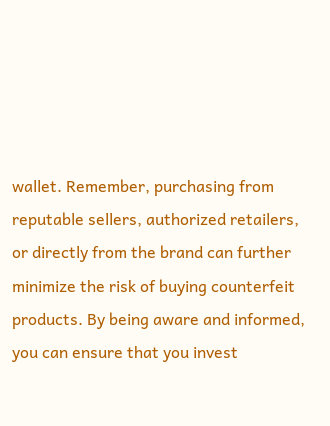wallet. Remember, purchasing from reputable sellers, authorized retailers, or directly from the brand can further minimize the risk of buying counterfeit products. By being aware and informed, you can ensure that you invest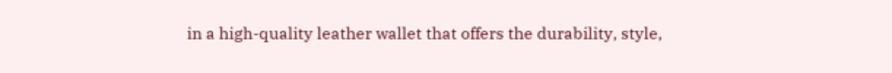in a high-quality leather wallet that offers the durability, style,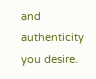and authenticity you desire.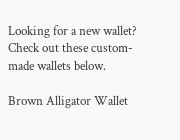Looking for a new wallet? Check out these custom-made wallets below.

Brown Alligator Wallet